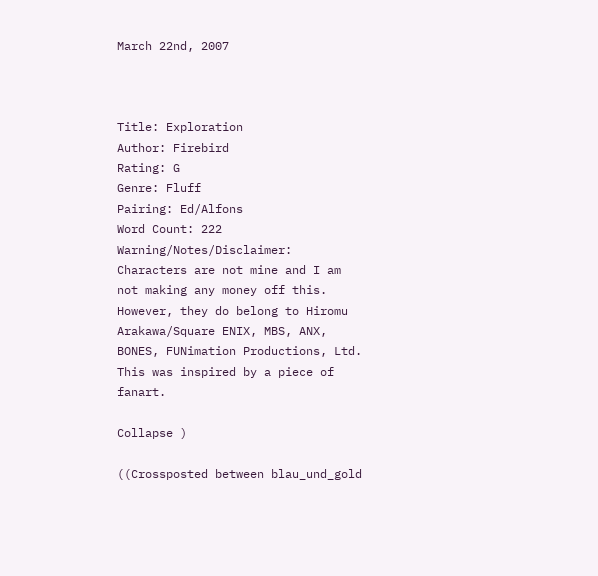March 22nd, 2007



Title: Exploration
Author: Firebird
Rating: G
Genre: Fluff
Pairing: Ed/Alfons
Word Count: 222
Warning/Notes/Disclaimer: Characters are not mine and I am not making any money off this. However, they do belong to Hiromu Arakawa/Square ENIX, MBS, ANX, BONES, FUNimation Productions, Ltd. This was inspired by a piece of fanart.

Collapse )

((Crossposted between blau_und_gold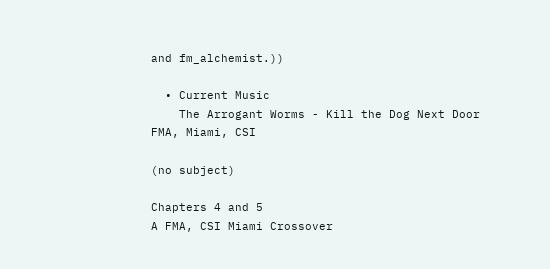and fm_alchemist.))

  • Current Music
    The Arrogant Worms - Kill the Dog Next Door
FMA, Miami, CSI

(no subject)

Chapters 4 and 5
A FMA, CSI Miami Crossover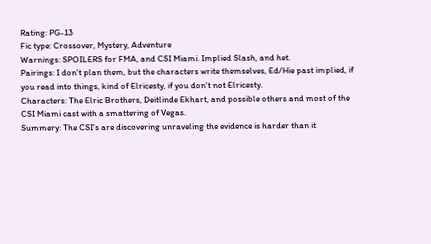Rating: PG-13
Fic type: Crossover, Mystery, Adventure
Warnings: SPOILERS for FMA, and CSI Miami. Implied Slash, and het.
Pairings: I don't plan them, but the characters write themselves, Ed/Hie past implied, if you read into things, kind of Elricesty, if you don't not Elricesty.
Characters: The Elric Brothers, Deitlinde Ekhart, and possible others and most of the CSI Miami cast with a smattering of Vegas.
Summery: The CSI's are discovering unraveling the evidence is harder than it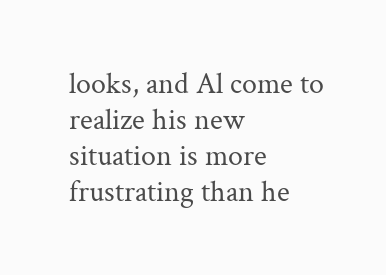looks, and Al come to realize his new situation is more frustrating than he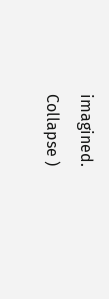imagined.
Collapse )